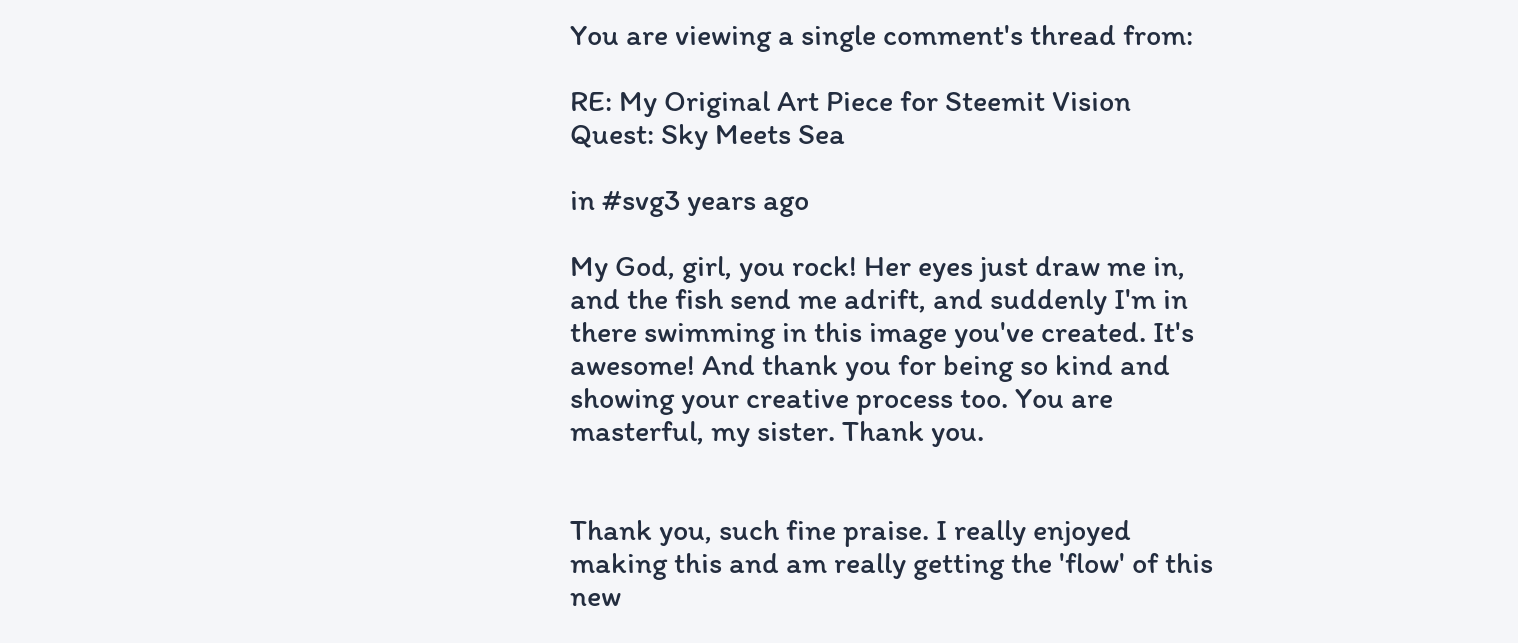You are viewing a single comment's thread from:

RE: My Original Art Piece for Steemit Vision Quest: Sky Meets Sea

in #svg3 years ago

My God, girl, you rock! Her eyes just draw me in, and the fish send me adrift, and suddenly I'm in there swimming in this image you've created. It's awesome! And thank you for being so kind and showing your creative process too. You are masterful, my sister. Thank you.


Thank you, such fine praise. I really enjoyed making this and am really getting the 'flow' of this new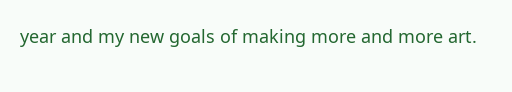year and my new goals of making more and more art.